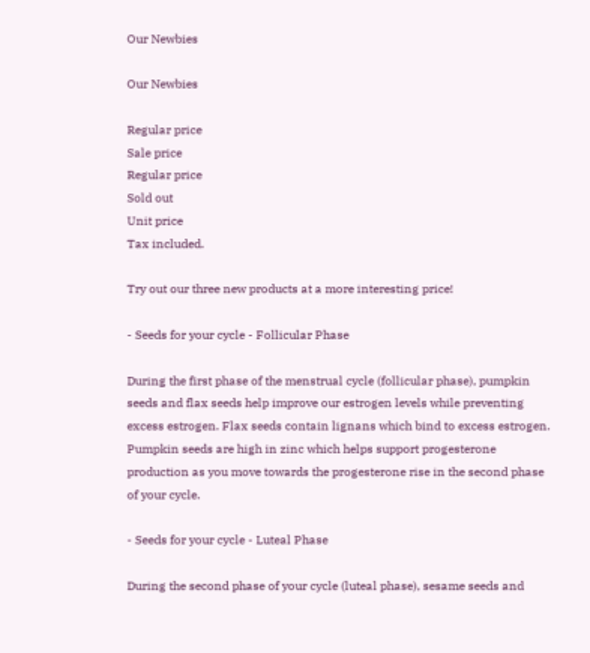Our Newbies

Our Newbies

Regular price
Sale price
Regular price
Sold out
Unit price
Tax included.

Try out our three new products at a more interesting price!

- Seeds for your cycle - Follicular Phase

During the first phase of the menstrual cycle (follicular phase), pumpkin seeds and flax seeds help improve our estrogen levels while preventing excess estrogen. Flax seeds contain lignans which bind to excess estrogen. Pumpkin seeds are high in zinc which helps support progesterone production as you move towards the progesterone rise in the second phase of your cycle.

- Seeds for your cycle - Luteal Phase

During the second phase of your cycle (luteal phase), sesame seeds and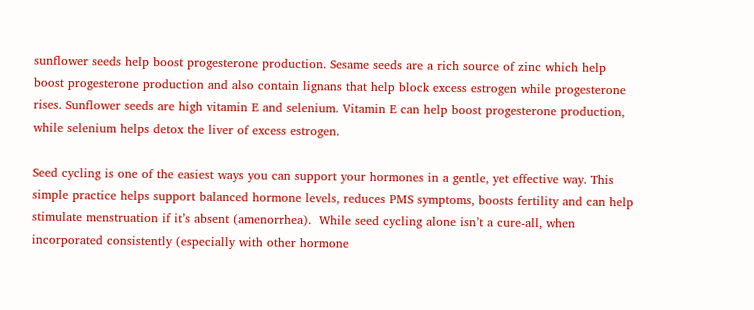sunflower seeds help boost progesterone production. Sesame seeds are a rich source of zinc which help boost progesterone production and also contain lignans that help block excess estrogen while progesterone rises. Sunflower seeds are high vitamin E and selenium. Vitamin E can help boost progesterone production, while selenium helps detox the liver of excess estrogen.

Seed cycling is one of the easiest ways you can support your hormones in a gentle, yet effective way. This simple practice helps support balanced hormone levels, reduces PMS symptoms, boosts fertility and can help stimulate menstruation if it’s absent (amenorrhea).  While seed cycling alone isn’t a cure-all, when incorporated consistently (especially with other hormone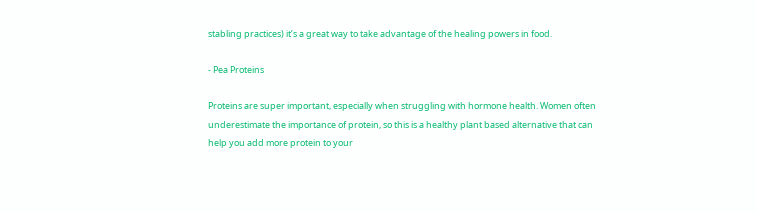stabling practices) it’s a great way to take advantage of the healing powers in food.

- Pea Proteins

Proteins are super important, especially when struggling with hormone health. Women often underestimate the importance of protein, so this is a healthy plant based alternative that can help you add more protein to your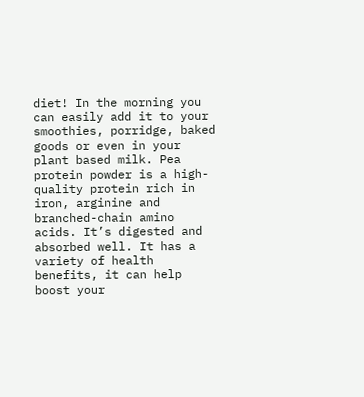diet! In the morning you can easily add it to your smoothies, porridge, baked goods or even in your plant based milk. Pea protein powder is a high-quality protein rich in iron, arginine and branched-chain amino acids. It’s digested and absorbed well. It has a variety of health benefits, it can help boost your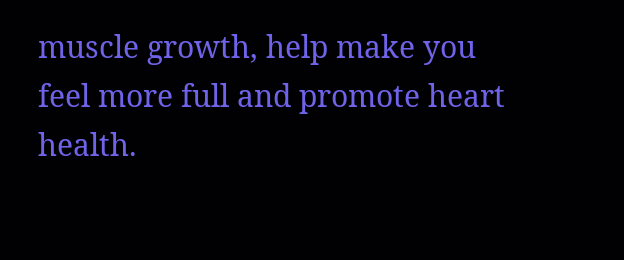muscle growth, help make you feel more full and promote heart health.